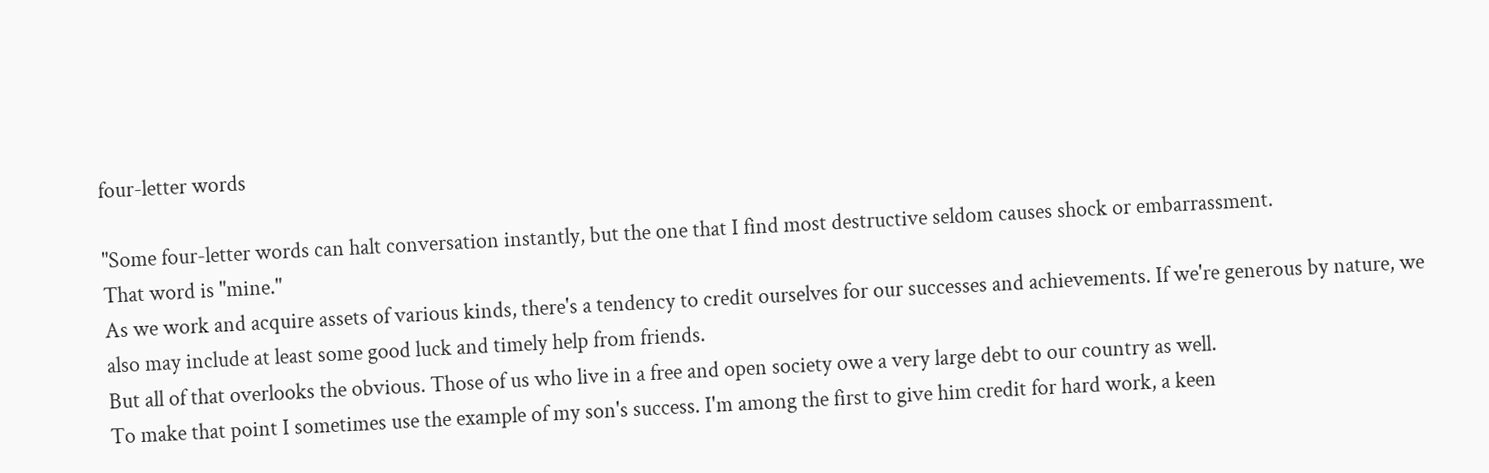four-letter words

"Some four-letter words can halt conversation instantly, but the one that I find most destructive seldom causes shock or embarrassment.
That word is "mine."
As we work and acquire assets of various kinds, there's a tendency to credit ourselves for our successes and achievements. If we're generous by nature, we also may include at least some good luck and timely help from friends.
But all of that overlooks the obvious. Those of us who live in a free and open society owe a very large debt to our country as well.
To make that point I sometimes use the example of my son's success. I'm among the first to give him credit for hard work, a keen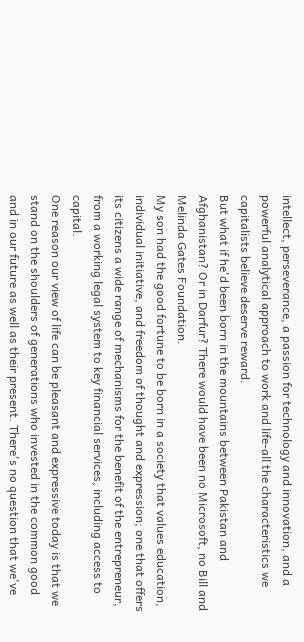intellect, perseverance, a passion for technology and innovation, and a powerful analytical approach to work and life-all the characteristics we capitalists believe deserve reward.
But what if he'd been born in the mountains between Pakistan and Afghanistan? Or in Darfur? There would have been no Microsoft, no Bill and Melinda Gates Foundation.
My son had the good fortune to be born in a society that values education, individual initiative, and freedom of thought and expression; one that offers its citizens a wide range of mechanisms for the benefit of the entrepreneur, from a working legal system to key financial services, including access to capital.
One reason our view of life can be pleasant and expressive today is that we stand on the shoulders of generations who invested in the common good and in our future as well as their present. There's no question that we've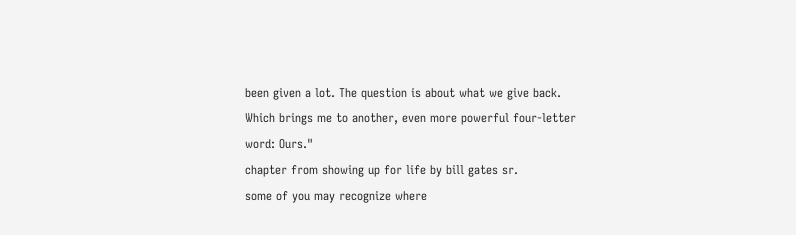been given a lot. The question is about what we give back.
Which brings me to another, even more powerful four-letter word: Ours."
chapter from showing up for life by bill gates sr.
some of you may recognize where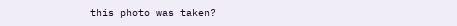this photo was taken?